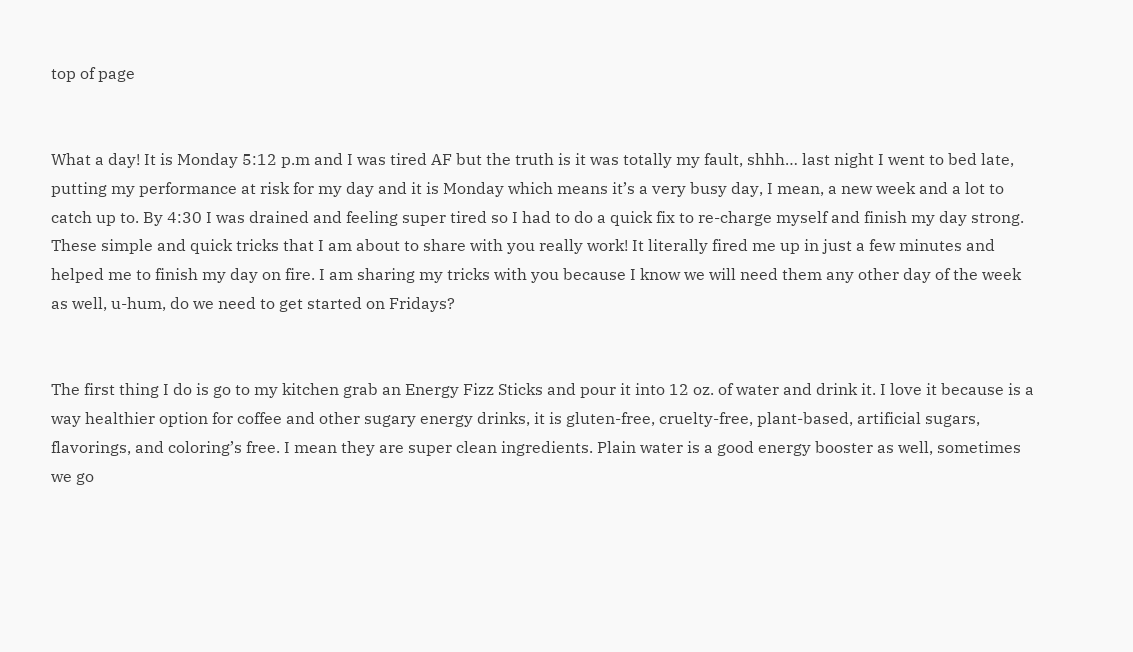top of page


What a day! It is Monday 5:12 p.m and I was tired AF but the truth is it was totally my fault, shhh… last night I went to bed late, putting my performance at risk for my day and it is Monday which means it’s a very busy day, I mean, a new week and a lot to catch up to. By 4:30 I was drained and feeling super tired so I had to do a quick fix to re-charge myself and finish my day strong. These simple and quick tricks that I am about to share with you really work! It literally fired me up in just a few minutes and helped me to finish my day on fire. I am sharing my tricks with you because I know we will need them any other day of the week as well, u-hum, do we need to get started on Fridays?


The first thing I do is go to my kitchen grab an Energy Fizz Sticks and pour it into 12 oz. of water and drink it. I love it because is a way healthier option for coffee and other sugary energy drinks, it is gluten-free, cruelty-free, plant-based, artificial sugars, flavorings, and coloring’s free. I mean they are super clean ingredients. Plain water is a good energy booster as well, sometimes we go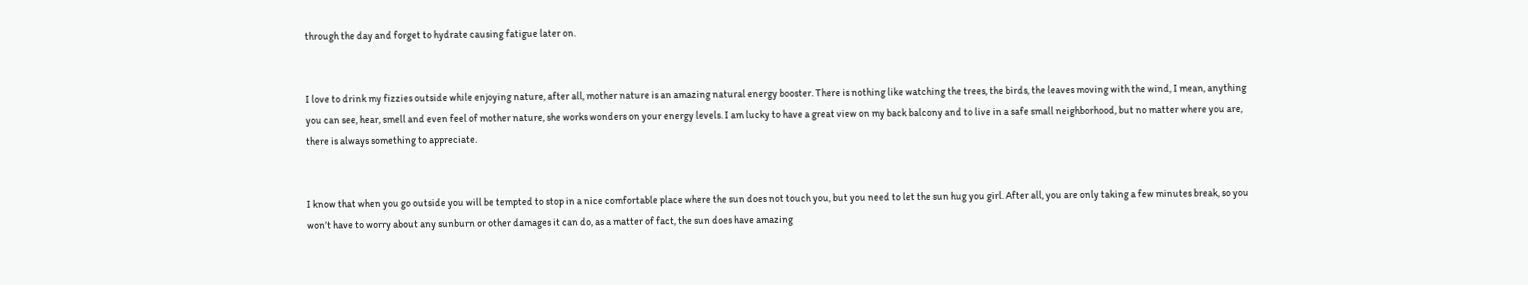through the day and forget to hydrate causing fatigue later on.


I love to drink my fizzies outside while enjoying nature, after all, mother nature is an amazing natural energy booster. There is nothing like watching the trees, the birds, the leaves moving with the wind, I mean, anything you can see, hear, smell and even feel of mother nature, she works wonders on your energy levels. I am lucky to have a great view on my back balcony and to live in a safe small neighborhood, but no matter where you are, there is always something to appreciate.


I know that when you go outside you will be tempted to stop in a nice comfortable place where the sun does not touch you, but you need to let the sun hug you girl. After all, you are only taking a few minutes break, so you won’t have to worry about any sunburn or other damages it can do, as a matter of fact, the sun does have amazing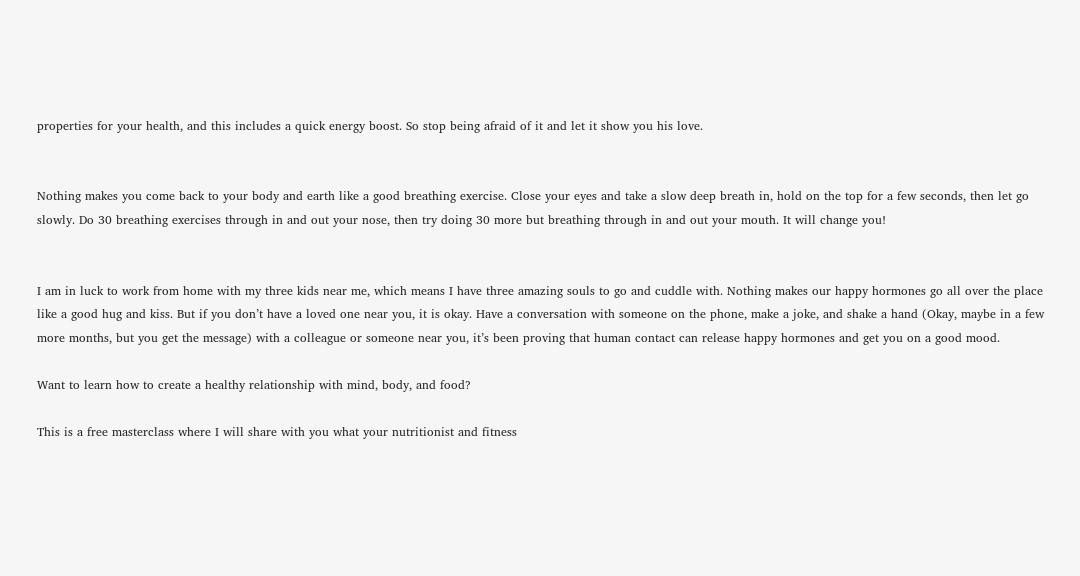properties for your health, and this includes a quick energy boost. So stop being afraid of it and let it show you his love.


Nothing makes you come back to your body and earth like a good breathing exercise. Close your eyes and take a slow deep breath in, hold on the top for a few seconds, then let go slowly. Do 30 breathing exercises through in and out your nose, then try doing 30 more but breathing through in and out your mouth. It will change you!


I am in luck to work from home with my three kids near me, which means I have three amazing souls to go and cuddle with. Nothing makes our happy hormones go all over the place like a good hug and kiss. But if you don’t have a loved one near you, it is okay. Have a conversation with someone on the phone, make a joke, and shake a hand (Okay, maybe in a few more months, but you get the message) with a colleague or someone near you, it’s been proving that human contact can release happy hormones and get you on a good mood.

Want to learn how to create a healthy relationship with mind, body, and food?

This is a free masterclass where I will share with you what your nutritionist and fitness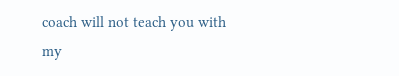coach will not teach you with my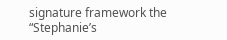signature framework the “Stephanie’s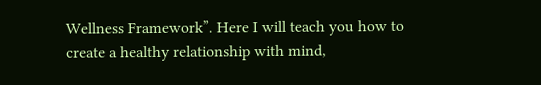Wellness Framework”. Here I will teach you how to create a healthy relationship with mind,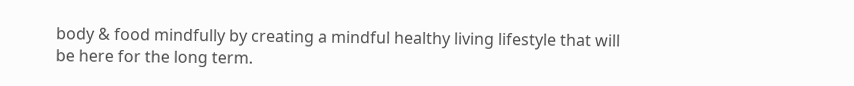body & food mindfully by creating a mindful healthy living lifestyle that will be here for the long term.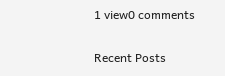1 view0 comments

Recent Posts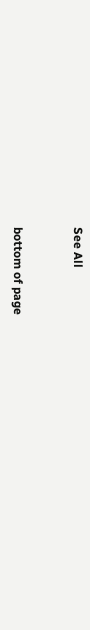See All


bottom of page